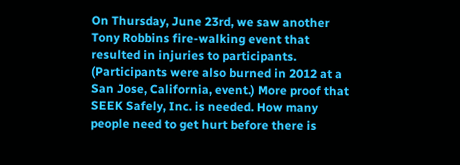On Thursday, June 23rd, we saw another Tony Robbins fire-walking event that resulted in injuries to participants. (Participants were also burned in 2012 at a San Jose, California, event.) More proof that SEEK Safely, Inc. is needed. How many people need to get hurt before there is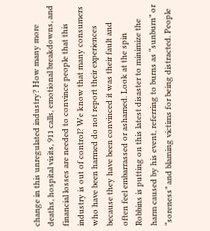change in this unregulated industry? How many more deaths, hospital visits, 911 calls, emotional breakdowns, and financial losses are needed to convince people that this industry is out of control? We know that many consumers who have been harmed do not report their experiences because they have been convinced it was their fault and often feel embarrassed or ashamed. Look at the spin Robbins is putting on this latest disaster to minimize the harm caused by his event, referring to burns as “sunburn” or “soreness” and blaming victims for being distracted. People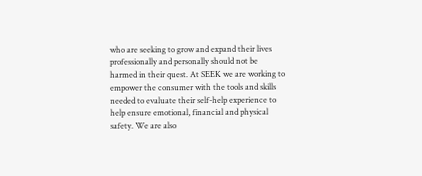who are seeking to grow and expand their lives professionally and personally should not be harmed in their quest. At SEEK we are working to empower the consumer with the tools and skills needed to evaluate their self-help experience to help ensure emotional, financial and physical safety. We are also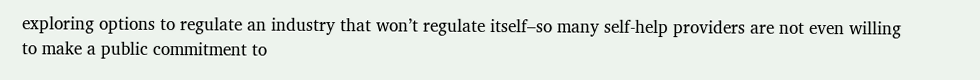exploring options to regulate an industry that won’t regulate itself–so many self-help providers are not even willing to make a public commitment to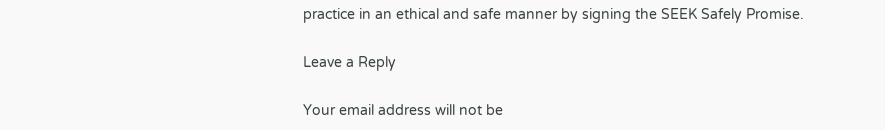practice in an ethical and safe manner by signing the SEEK Safely Promise.

Leave a Reply

Your email address will not be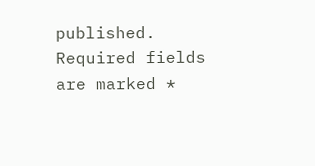published. Required fields are marked *